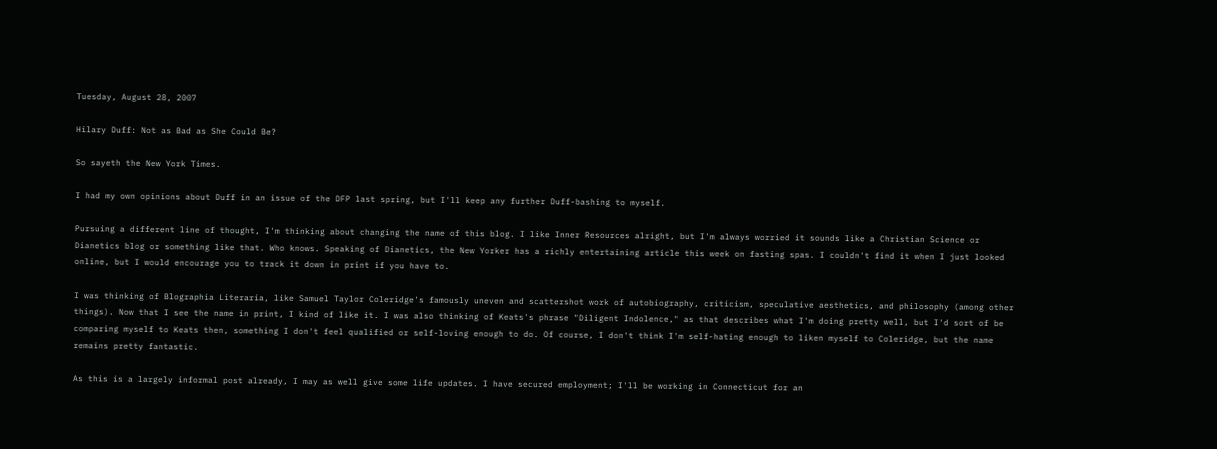Tuesday, August 28, 2007

Hilary Duff: Not as Bad as She Could Be?

So sayeth the New York Times.

I had my own opinions about Duff in an issue of the DFP last spring, but I'll keep any further Duff-bashing to myself.

Pursuing a different line of thought, I'm thinking about changing the name of this blog. I like Inner Resources alright, but I'm always worried it sounds like a Christian Science or Dianetics blog or something like that. Who knows. Speaking of Dianetics, the New Yorker has a richly entertaining article this week on fasting spas. I couldn't find it when I just looked online, but I would encourage you to track it down in print if you have to.

I was thinking of Blographia Literaria, like Samuel Taylor Coleridge's famously uneven and scattershot work of autobiography, criticism, speculative aesthetics, and philosophy (among other things). Now that I see the name in print, I kind of like it. I was also thinking of Keats's phrase "Diligent Indolence," as that describes what I'm doing pretty well, but I'd sort of be comparing myself to Keats then, something I don't feel qualified or self-loving enough to do. Of course, I don't think I'm self-hating enough to liken myself to Coleridge, but the name remains pretty fantastic.

As this is a largely informal post already, I may as well give some life updates. I have secured employment; I'll be working in Connecticut for an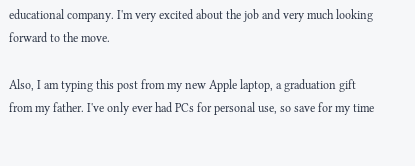educational company. I'm very excited about the job and very much looking forward to the move.

Also, I am typing this post from my new Apple laptop, a graduation gift from my father. I've only ever had PCs for personal use, so save for my time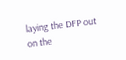laying the DFP out on the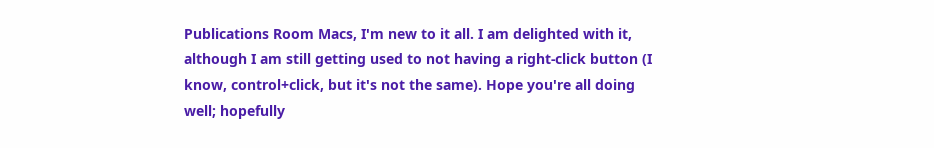Publications Room Macs, I'm new to it all. I am delighted with it, although I am still getting used to not having a right-click button (I know, control+click, but it's not the same). Hope you're all doing well; hopefully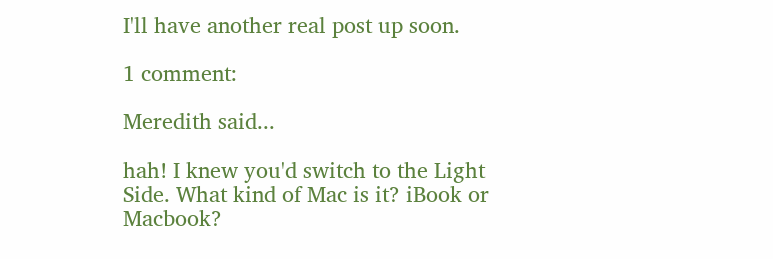I'll have another real post up soon.

1 comment:

Meredith said...

hah! I knew you'd switch to the Light Side. What kind of Mac is it? iBook or Macbook?